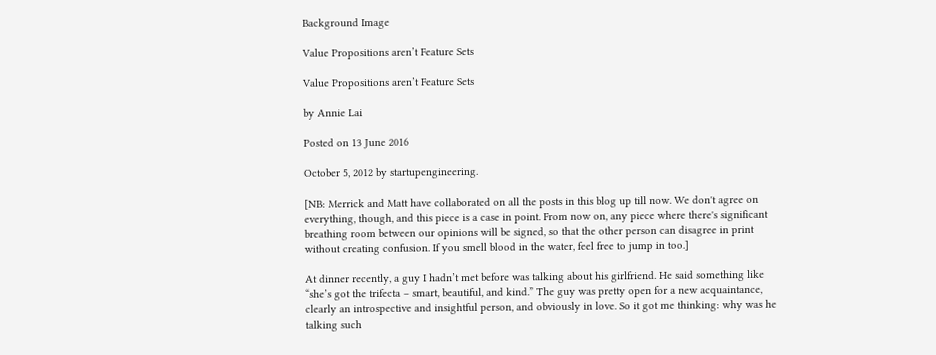Background Image

Value Propositions aren’t Feature Sets

Value Propositions aren’t Feature Sets

by Annie Lai

Posted on 13 June 2016

October 5, 2012 by startupengineering.

[NB: Merrick and Matt have collaborated on all the posts in this blog up till now. We don't agree on everything, though, and this piece is a case in point. From now on, any piece where there's significant breathing room between our opinions will be signed, so that the other person can disagree in print without creating confusion. If you smell blood in the water, feel free to jump in too.]

At dinner recently, a guy I hadn’t met before was talking about his girlfriend. He said something like “she’s got the trifecta – smart, beautiful, and kind.” The guy was pretty open for a new acquaintance, clearly an introspective and insightful person, and obviously in love. So it got me thinking: why was he talking such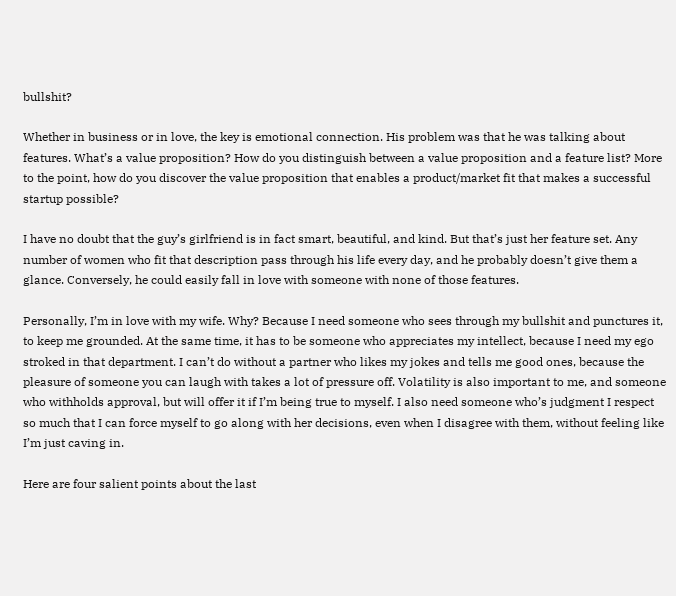bullshit?

Whether in business or in love, the key is emotional connection. His problem was that he was talking about features. What’s a value proposition? How do you distinguish between a value proposition and a feature list? More to the point, how do you discover the value proposition that enables a product/market fit that makes a successful startup possible?

I have no doubt that the guy’s girlfriend is in fact smart, beautiful, and kind. But that’s just her feature set. Any number of women who fit that description pass through his life every day, and he probably doesn’t give them a glance. Conversely, he could easily fall in love with someone with none of those features.

Personally, I’m in love with my wife. Why? Because I need someone who sees through my bullshit and punctures it, to keep me grounded. At the same time, it has to be someone who appreciates my intellect, because I need my ego stroked in that department. I can’t do without a partner who likes my jokes and tells me good ones, because the pleasure of someone you can laugh with takes a lot of pressure off. Volatility is also important to me, and someone who withholds approval, but will offer it if I’m being true to myself. I also need someone who’s judgment I respect so much that I can force myself to go along with her decisions, even when I disagree with them, without feeling like I’m just caving in.

Here are four salient points about the last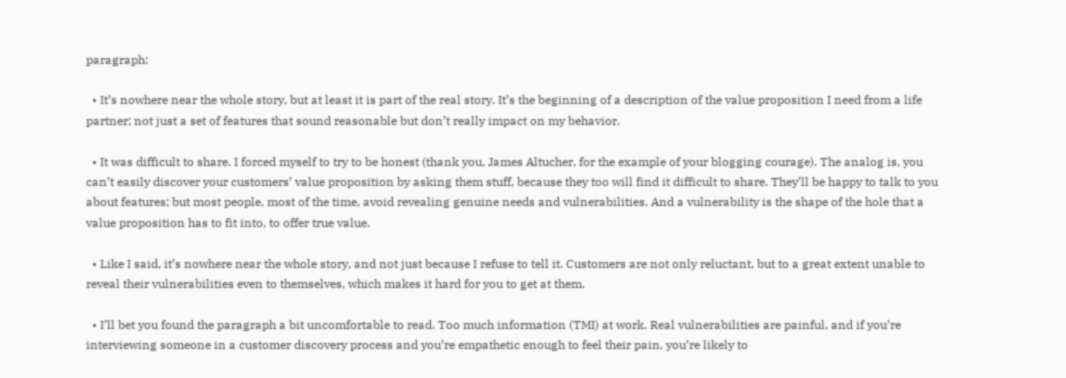paragraph:

  • It’s nowhere near the whole story, but at least it is part of the real story. It’s the beginning of a description of the value proposition I need from a life partner; not just a set of features that sound reasonable but don’t really impact on my behavior.

  • It was difficult to share. I forced myself to try to be honest (thank you, James Altucher, for the example of your blogging courage). The analog is, you can’t easily discover your customers’ value proposition by asking them stuff, because they too will find it difficult to share. They’ll be happy to talk to you about features; but most people, most of the time, avoid revealing genuine needs and vulnerabilities. And a vulnerability is the shape of the hole that a value proposition has to fit into, to offer true value.

  • Like I said, it’s nowhere near the whole story, and not just because I refuse to tell it. Customers are not only reluctant, but to a great extent unable to reveal their vulnerabilities even to themselves, which makes it hard for you to get at them.

  • I’ll bet you found the paragraph a bit uncomfortable to read. Too much information (TMI) at work. Real vulnerabilities are painful, and if you’re interviewing someone in a customer discovery process and you’re empathetic enough to feel their pain, you’re likely to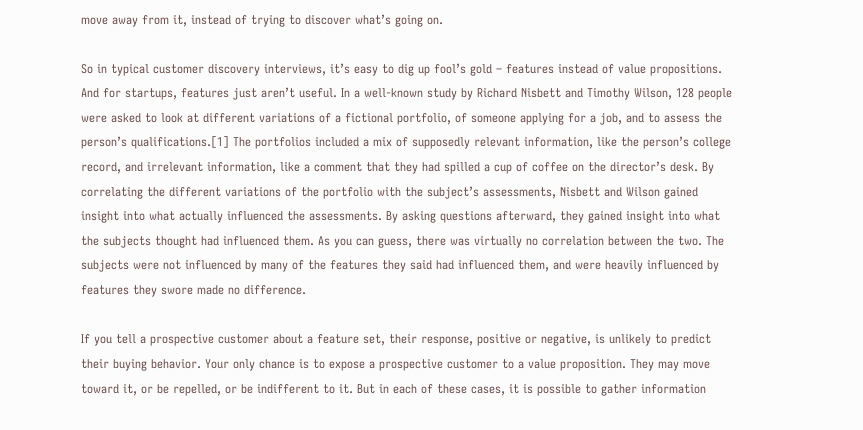move away from it, instead of trying to discover what’s going on.

So in typical customer discovery interviews, it’s easy to dig up fool’s gold – features instead of value propositions. And for startups, features just aren’t useful. In a well-known study by Richard Nisbett and Timothy Wilson, 128 people were asked to look at different variations of a fictional portfolio, of someone applying for a job, and to assess the person’s qualifications.[1] The portfolios included a mix of supposedly relevant information, like the person’s college record, and irrelevant information, like a comment that they had spilled a cup of coffee on the director’s desk. By correlating the different variations of the portfolio with the subject’s assessments, Nisbett and Wilson gained insight into what actually influenced the assessments. By asking questions afterward, they gained insight into what the subjects thought had influenced them. As you can guess, there was virtually no correlation between the two. The subjects were not influenced by many of the features they said had influenced them, and were heavily influenced by features they swore made no difference.

If you tell a prospective customer about a feature set, their response, positive or negative, is unlikely to predict their buying behavior. Your only chance is to expose a prospective customer to a value proposition. They may move toward it, or be repelled, or be indifferent to it. But in each of these cases, it is possible to gather information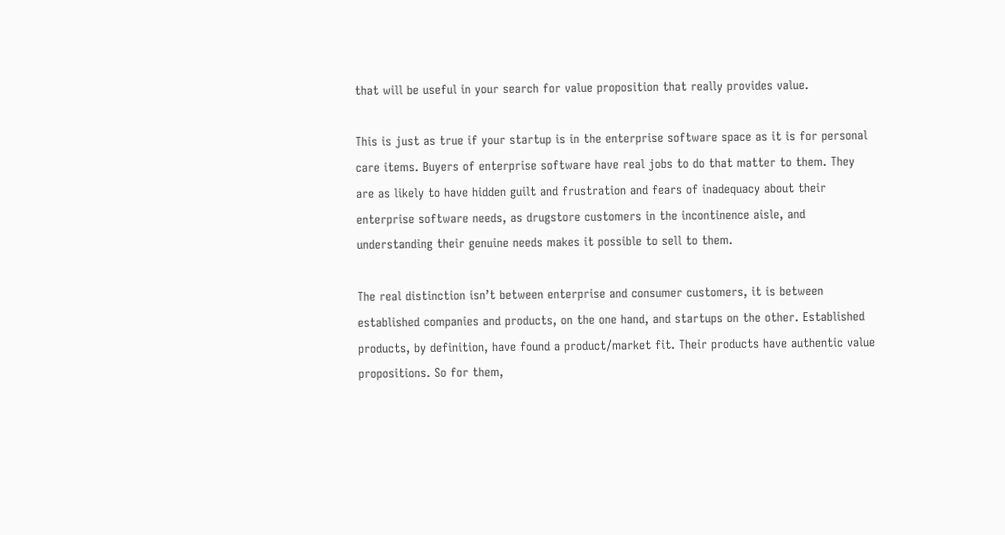that will be useful in your search for value proposition that really provides value.

This is just as true if your startup is in the enterprise software space as it is for personal care items. Buyers of enterprise software have real jobs to do that matter to them. They are as likely to have hidden guilt and frustration and fears of inadequacy about their enterprise software needs, as drugstore customers in the incontinence aisle, and understanding their genuine needs makes it possible to sell to them.

The real distinction isn’t between enterprise and consumer customers, it is between established companies and products, on the one hand, and startups on the other. Established products, by definition, have found a product/market fit. Their products have authentic value propositions. So for them,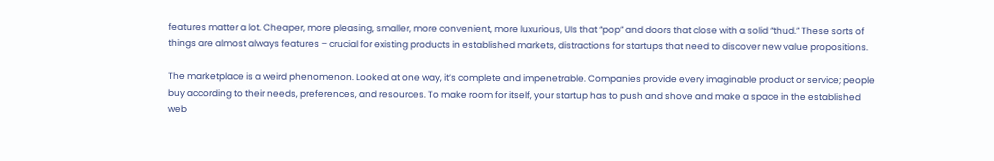features matter a lot. Cheaper, more pleasing, smaller, more convenient, more luxurious, UIs that “pop” and doors that close with a solid “thud.” These sorts of things are almost always features – crucial for existing products in established markets, distractions for startups that need to discover new value propositions.

The marketplace is a weird phenomenon. Looked at one way, it’s complete and impenetrable. Companies provide every imaginable product or service; people buy according to their needs, preferences, and resources. To make room for itself, your startup has to push and shove and make a space in the established web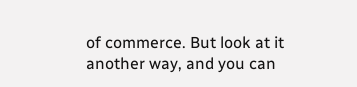of commerce. But look at it another way, and you can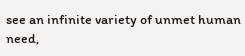see an infinite variety of unmet human need,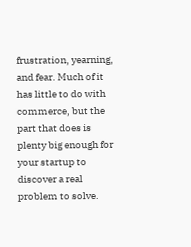frustration, yearning, and fear. Much of it has little to do with commerce, but the part that does is plenty big enough for your startup to discover a real problem to solve.